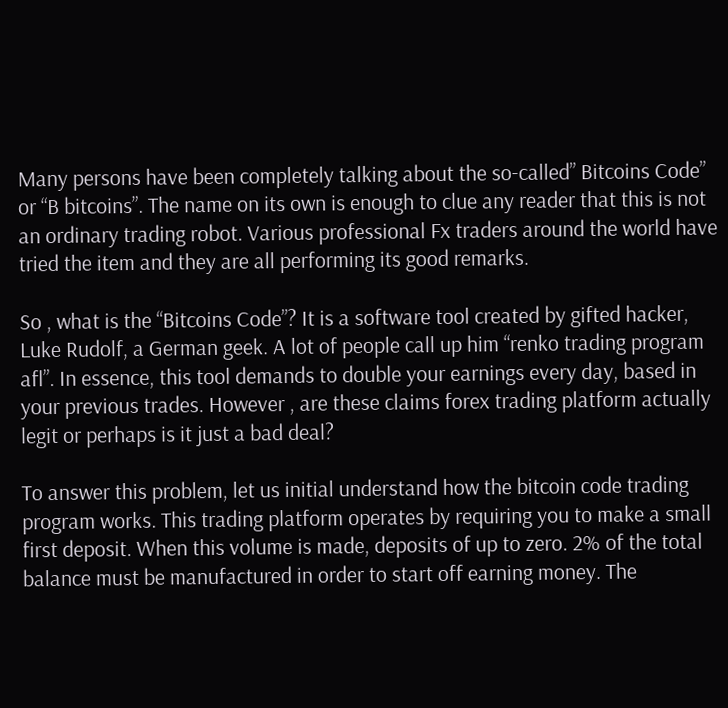Many persons have been completely talking about the so-called” Bitcoins Code” or “B bitcoins”. The name on its own is enough to clue any reader that this is not an ordinary trading robot. Various professional Fx traders around the world have tried the item and they are all performing its good remarks.

So , what is the “Bitcoins Code”? It is a software tool created by gifted hacker, Luke Rudolf, a German geek. A lot of people call up him “renko trading program afl”. In essence, this tool demands to double your earnings every day, based in your previous trades. However , are these claims forex trading platform actually legit or perhaps is it just a bad deal?

To answer this problem, let us initial understand how the bitcoin code trading program works. This trading platform operates by requiring you to make a small first deposit. When this volume is made, deposits of up to zero. 2% of the total balance must be manufactured in order to start off earning money. The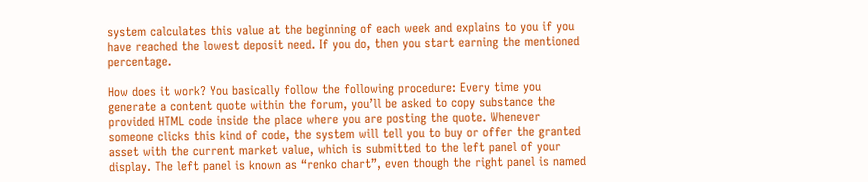system calculates this value at the beginning of each week and explains to you if you have reached the lowest deposit need. If you do, then you start earning the mentioned percentage.

How does it work? You basically follow the following procedure: Every time you generate a content quote within the forum, you’ll be asked to copy substance the provided HTML code inside the place where you are posting the quote. Whenever someone clicks this kind of code, the system will tell you to buy or offer the granted asset with the current market value, which is submitted to the left panel of your display. The left panel is known as “renko chart”, even though the right panel is named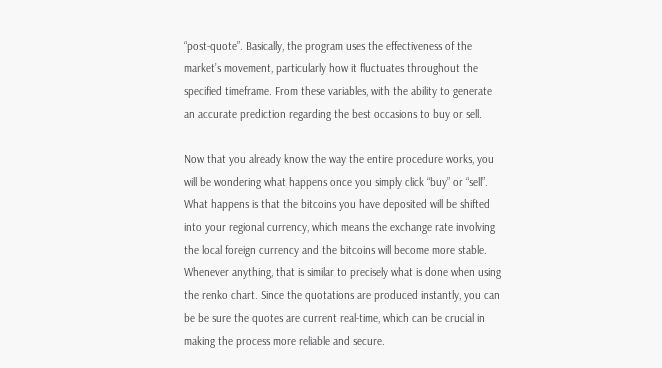“post-quote”. Basically, the program uses the effectiveness of the market’s movement, particularly how it fluctuates throughout the specified timeframe. From these variables, with the ability to generate an accurate prediction regarding the best occasions to buy or sell.

Now that you already know the way the entire procedure works, you will be wondering what happens once you simply click “buy” or “sell”. What happens is that the bitcoins you have deposited will be shifted into your regional currency, which means the exchange rate involving the local foreign currency and the bitcoins will become more stable. Whenever anything, that is similar to precisely what is done when using the renko chart. Since the quotations are produced instantly, you can be be sure the quotes are current real-time, which can be crucial in making the process more reliable and secure.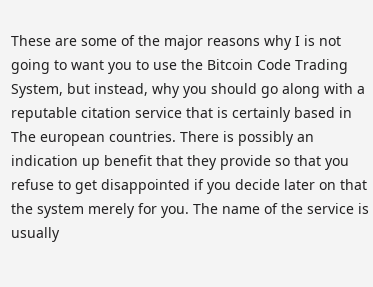These are some of the major reasons why I is not going to want you to use the Bitcoin Code Trading System, but instead, why you should go along with a reputable citation service that is certainly based in The european countries. There is possibly an indication up benefit that they provide so that you refuse to get disappointed if you decide later on that the system merely for you. The name of the service is usually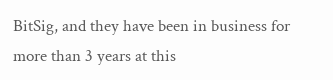BitSig, and they have been in business for more than 3 years at this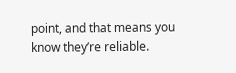point, and that means you know they’re reliable.